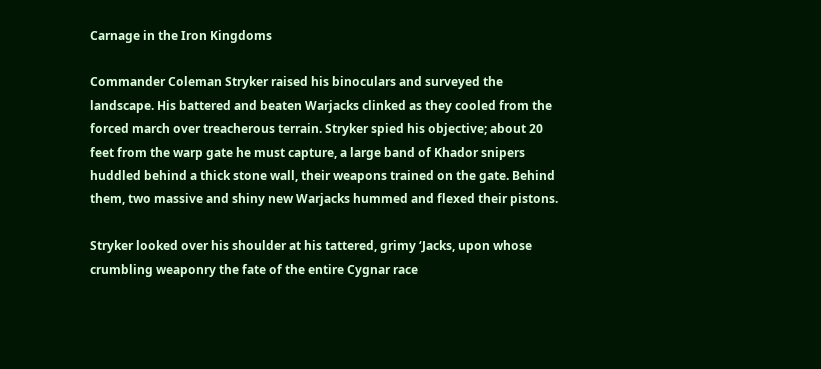Carnage in the Iron Kingdoms

Commander Coleman Stryker raised his binoculars and surveyed the landscape. His battered and beaten Warjacks clinked as they cooled from the forced march over treacherous terrain. Stryker spied his objective; about 20 feet from the warp gate he must capture, a large band of Khador snipers huddled behind a thick stone wall, their weapons trained on the gate. Behind them, two massive and shiny new Warjacks hummed and flexed their pistons.

Stryker looked over his shoulder at his tattered, grimy ‘Jacks, upon whose crumbling weaponry the fate of the entire Cygnar race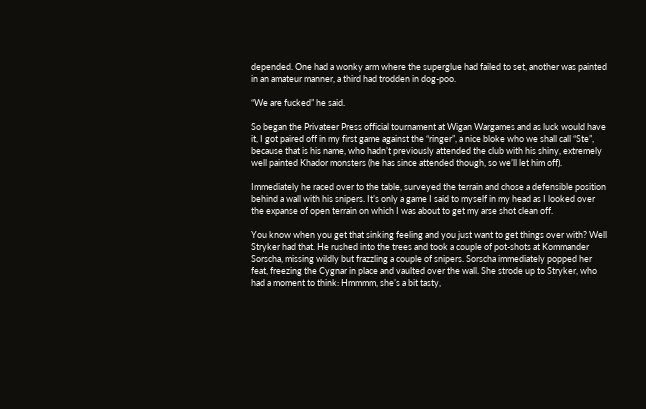depended. One had a wonky arm where the superglue had failed to set, another was painted in an amateur manner, a third had trodden in dog-poo.

“We are fucked” he said.

So began the Privateer Press official tournament at Wigan Wargames and as luck would have it, I got paired off in my first game against the “ringer”, a nice bloke who we shall call “Ste”, because that is his name, who hadn’t previously attended the club with his shiny, extremely well painted Khador monsters (he has since attended though, so we’ll let him off).

Immediately he raced over to the table, surveyed the terrain and chose a defensible position behind a wall with his snipers. It’s only a game I said to myself in my head as I looked over the expanse of open terrain on which I was about to get my arse shot clean off.

You know when you get that sinking feeling and you just want to get things over with? Well Stryker had that. He rushed into the trees and took a couple of pot-shots at Kommander Sorscha, missing wildly but frazzling a couple of snipers. Sorscha immediately popped her feat, freezing the Cygnar in place and vaulted over the wall. She strode up to Stryker, who had a moment to think: Hmmmm, she’s a bit tasty,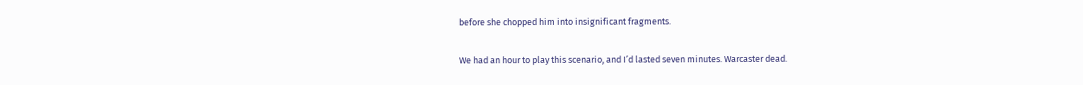before she chopped him into insignificant fragments.

We had an hour to play this scenario, and I’d lasted seven minutes. Warcaster dead.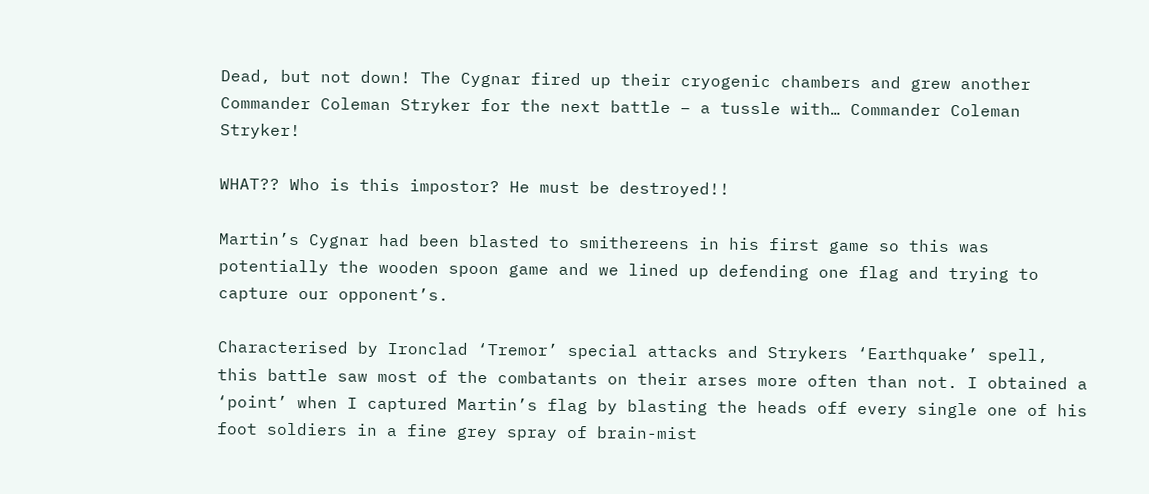Dead, but not down! The Cygnar fired up their cryogenic chambers and grew another Commander Coleman Stryker for the next battle – a tussle with… Commander Coleman Stryker!

WHAT?? Who is this impostor? He must be destroyed!!

Martin’s Cygnar had been blasted to smithereens in his first game so this was potentially the wooden spoon game and we lined up defending one flag and trying to capture our opponent’s.

Characterised by Ironclad ‘Tremor’ special attacks and Strykers ‘Earthquake’ spell, this battle saw most of the combatants on their arses more often than not. I obtained a ‘point’ when I captured Martin’s flag by blasting the heads off every single one of his foot soldiers in a fine grey spray of brain-mist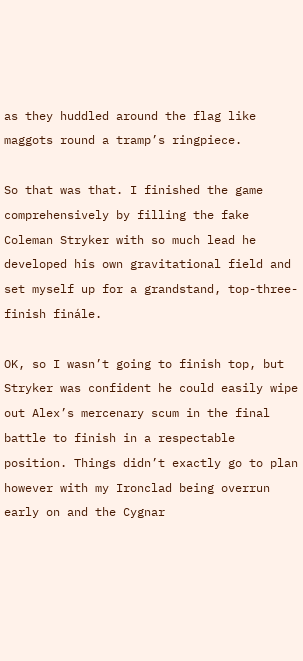as they huddled around the flag like maggots round a tramp’s ringpiece.

So that was that. I finished the game comprehensively by filling the fake Coleman Stryker with so much lead he developed his own gravitational field and set myself up for a grandstand, top-three-finish finále.

OK, so I wasn’t going to finish top, but Stryker was confident he could easily wipe out Alex’s mercenary scum in the final battle to finish in a respectable position. Things didn’t exactly go to plan however with my Ironclad being overrun early on and the Cygnar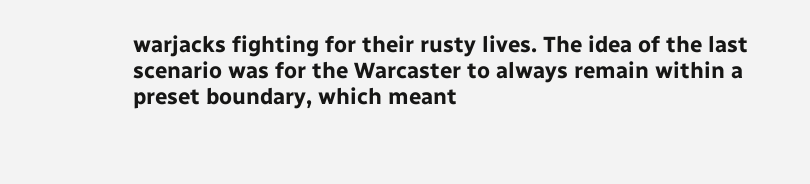warjacks fighting for their rusty lives. The idea of the last scenario was for the Warcaster to always remain within a preset boundary, which meant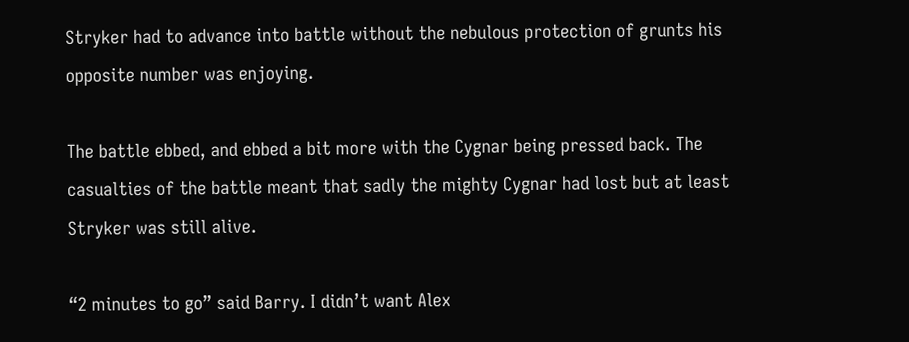Stryker had to advance into battle without the nebulous protection of grunts his opposite number was enjoying.

The battle ebbed, and ebbed a bit more with the Cygnar being pressed back. The casualties of the battle meant that sadly the mighty Cygnar had lost but at least Stryker was still alive.

“2 minutes to go” said Barry. I didn’t want Alex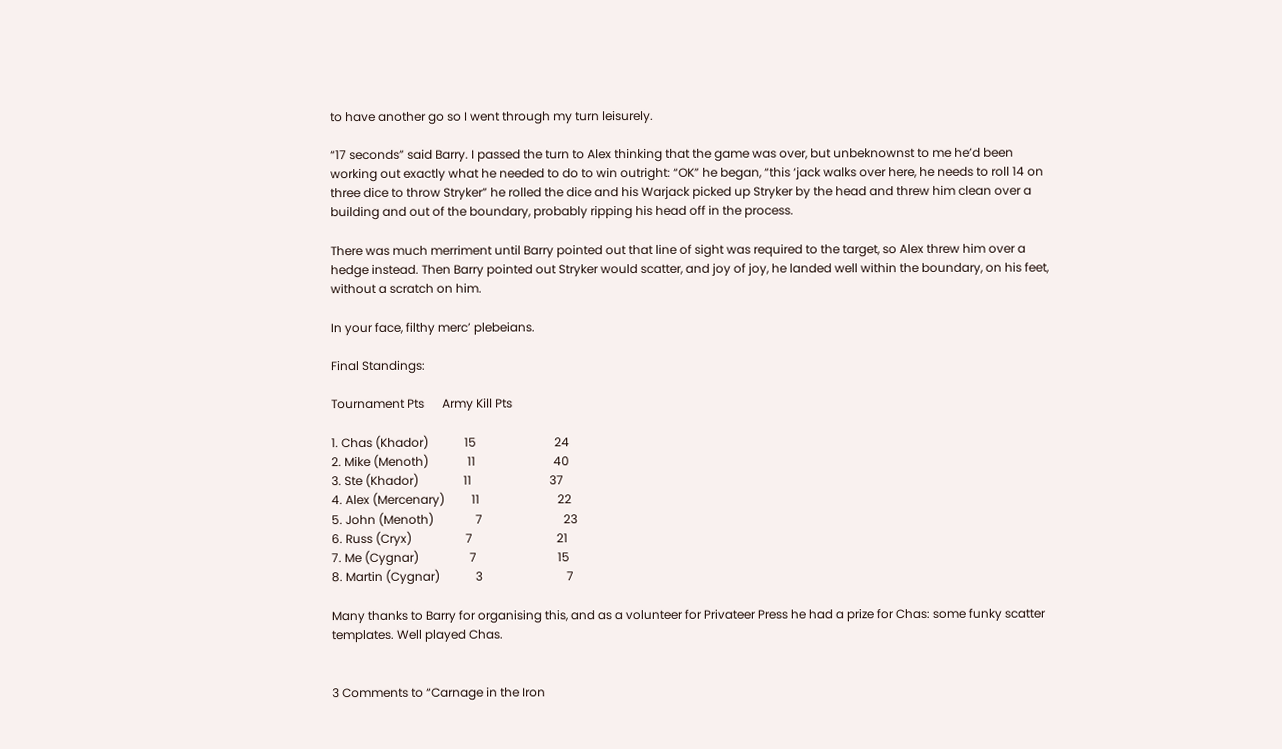to have another go so I went through my turn leisurely.

“17 seconds” said Barry. I passed the turn to Alex thinking that the game was over, but unbeknownst to me he’d been working out exactly what he needed to do to win outright: “OK” he began, “this ‘jack walks over here, he needs to roll 14 on three dice to throw Stryker” he rolled the dice and his Warjack picked up Stryker by the head and threw him clean over a building and out of the boundary, probably ripping his head off in the process.

There was much merriment until Barry pointed out that line of sight was required to the target, so Alex threw him over a hedge instead. Then Barry pointed out Stryker would scatter, and joy of joy, he landed well within the boundary, on his feet, without a scratch on him.

In your face, filthy merc’ plebeians.

Final Standings:

Tournament Pts      Army Kill Pts

1. Chas (Khador)            15                          24
2. Mike (Menoth)             11                          40
3. Ste (Khador)               11                          37
4. Alex (Mercenary)         11                          22
5. John (Menoth)              7                           23
6. Russ (Cryx)                  7                            21
7. Me (Cygnar)                 7                           15
8. Martin (Cygnar)            3                            7

Many thanks to Barry for organising this, and as a volunteer for Privateer Press he had a prize for Chas: some funky scatter templates. Well played Chas.


3 Comments to “Carnage in the Iron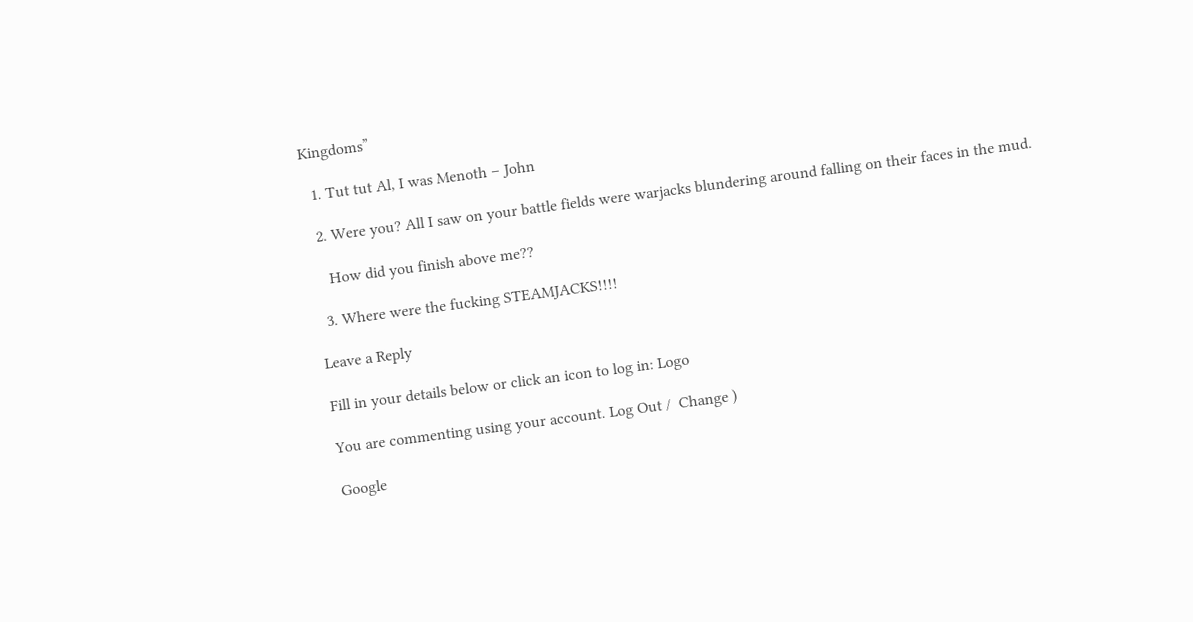Kingdoms”

  1. Tut tut Al, I was Menoth – John

  2. Were you? All I saw on your battle fields were warjacks blundering around falling on their faces in the mud.

    How did you finish above me??

  3. Where were the fucking STEAMJACKS!!!!

Leave a Reply

Fill in your details below or click an icon to log in: Logo

You are commenting using your account. Log Out /  Change )

Google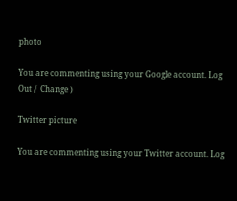photo

You are commenting using your Google account. Log Out /  Change )

Twitter picture

You are commenting using your Twitter account. Log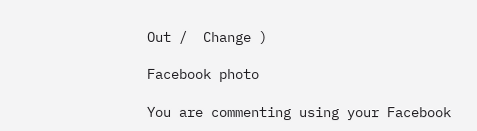Out /  Change )

Facebook photo

You are commenting using your Facebook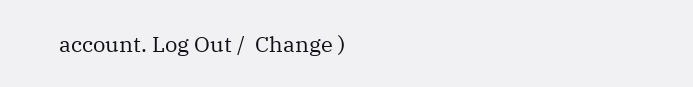account. Log Out /  Change )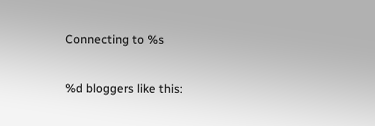Connecting to %s

%d bloggers like this: